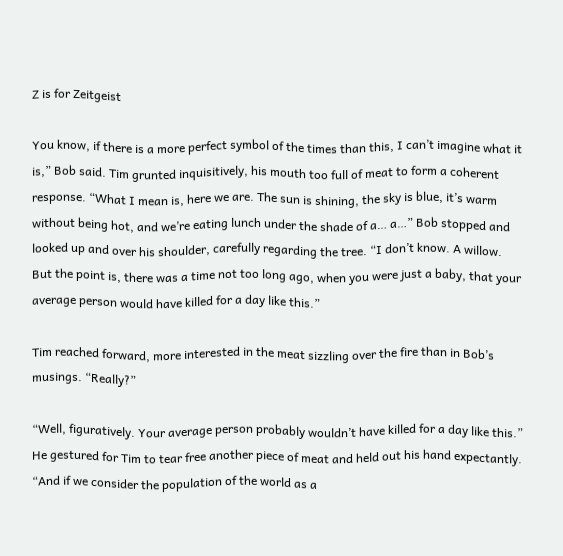Z is for Zeitgeist

You know, if there is a more perfect symbol of the times than this, I can’t imagine what it is,” Bob said. Tim grunted inquisitively, his mouth too full of meat to form a coherent response. “What I mean is, here we are. The sun is shining, the sky is blue, it’s warm without being hot, and we’re eating lunch under the shade of a… a…” Bob stopped and looked up and over his shoulder, carefully regarding the tree. “I don’t know. A willow. But the point is, there was a time not too long ago, when you were just a baby, that your average person would have killed for a day like this.”

Tim reached forward, more interested in the meat sizzling over the fire than in Bob’s musings. “Really?”

“Well, figuratively. Your average person probably wouldn’t have killed for a day like this.” He gestured for Tim to tear free another piece of meat and held out his hand expectantly. “And if we consider the population of the world as a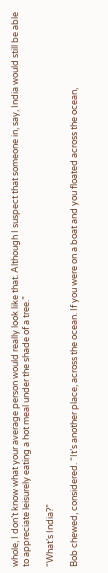whole, I don’t know what your average person would really look like that. Although I suspect that someone in, say, India would still be able to appreciate leisurely eating a hot meal under the shade of a tree.”

“What’s India?”

Bob chewed, considered. “It’s another place, across the ocean. If you were on a boat and you floated across the ocean,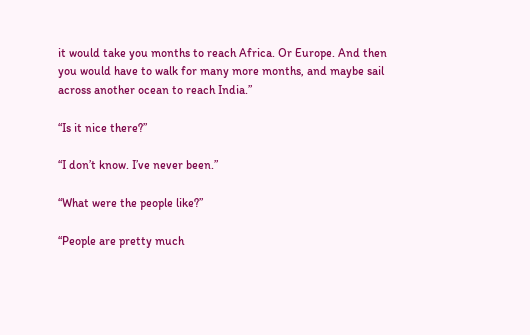it would take you months to reach Africa. Or Europe. And then you would have to walk for many more months, and maybe sail across another ocean to reach India.”

“Is it nice there?”

“I don’t know. I’ve never been.”

“What were the people like?”

“People are pretty much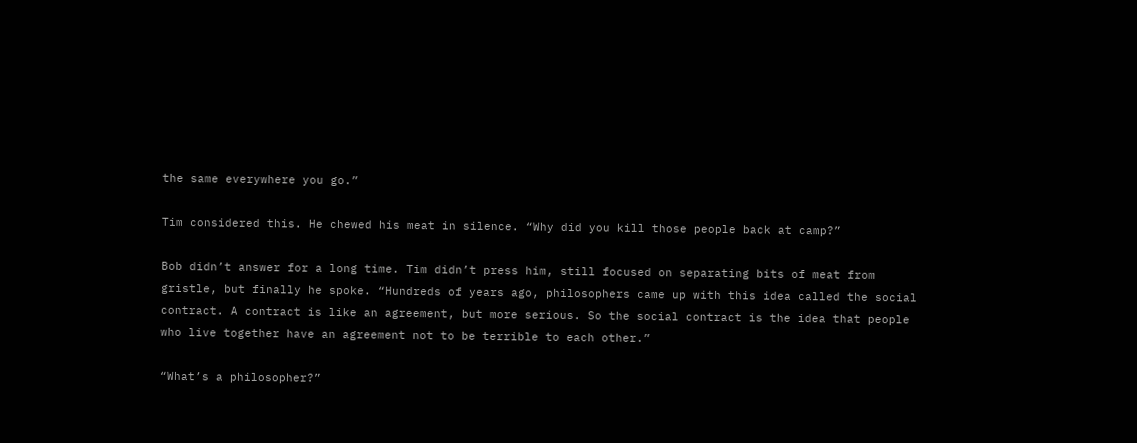the same everywhere you go.”

Tim considered this. He chewed his meat in silence. “Why did you kill those people back at camp?”

Bob didn’t answer for a long time. Tim didn’t press him, still focused on separating bits of meat from gristle, but finally he spoke. “Hundreds of years ago, philosophers came up with this idea called the social contract. A contract is like an agreement, but more serious. So the social contract is the idea that people who live together have an agreement not to be terrible to each other.”

“What’s a philosopher?”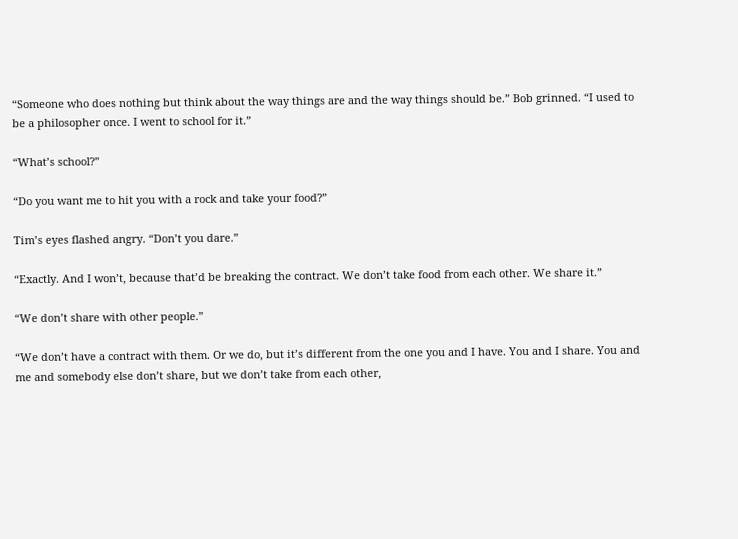“Someone who does nothing but think about the way things are and the way things should be.” Bob grinned. “I used to be a philosopher once. I went to school for it.”

“What’s school?”

“Do you want me to hit you with a rock and take your food?”

Tim’s eyes flashed angry. “Don’t you dare.”

“Exactly. And I won’t, because that’d be breaking the contract. We don’t take food from each other. We share it.”

“We don’t share with other people.”

“We don’t have a contract with them. Or we do, but it’s different from the one you and I have. You and I share. You and me and somebody else don’t share, but we don’t take from each other,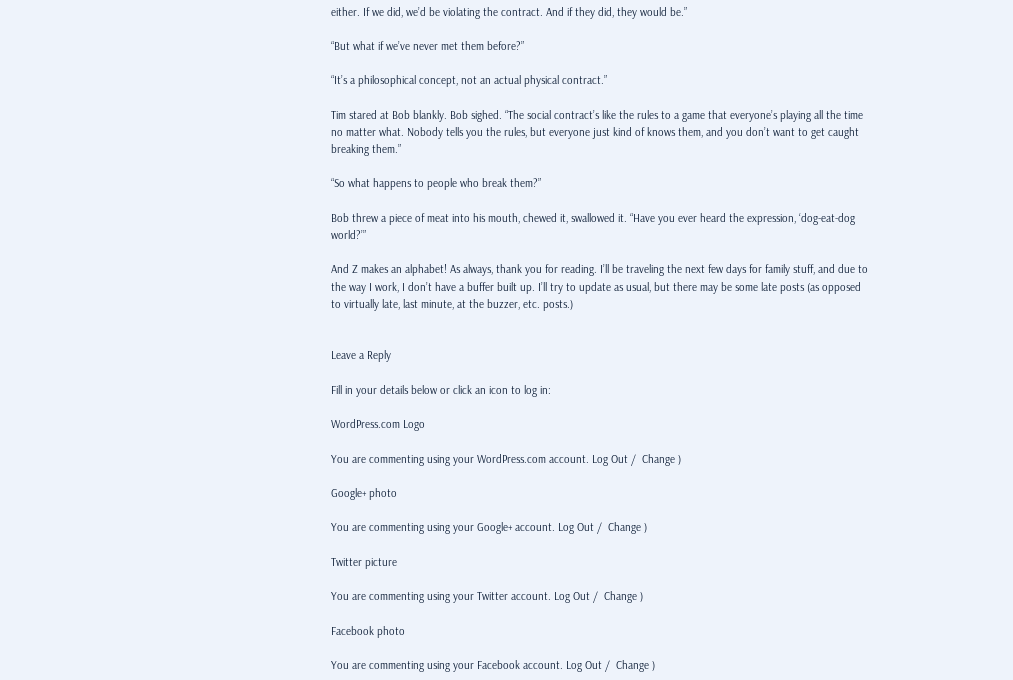either. If we did, we’d be violating the contract. And if they did, they would be.”

“But what if we’ve never met them before?”

“It’s a philosophical concept, not an actual physical contract.”

Tim stared at Bob blankly. Bob sighed. “The social contract’s like the rules to a game that everyone’s playing all the time no matter what. Nobody tells you the rules, but everyone just kind of knows them, and you don’t want to get caught breaking them.”

“So what happens to people who break them?”

Bob threw a piece of meat into his mouth, chewed it, swallowed it. “Have you ever heard the expression, ‘dog-eat-dog world?’”

And Z makes an alphabet! As always, thank you for reading. I’ll be traveling the next few days for family stuff, and due to the way I work, I don’t have a buffer built up. I’ll try to update as usual, but there may be some late posts (as opposed to virtually late, last minute, at the buzzer, etc. posts.)


Leave a Reply

Fill in your details below or click an icon to log in:

WordPress.com Logo

You are commenting using your WordPress.com account. Log Out /  Change )

Google+ photo

You are commenting using your Google+ account. Log Out /  Change )

Twitter picture

You are commenting using your Twitter account. Log Out /  Change )

Facebook photo

You are commenting using your Facebook account. Log Out /  Change )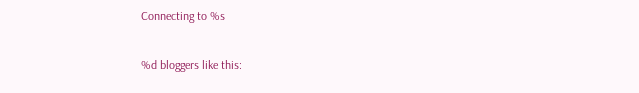Connecting to %s

%d bloggers like this: